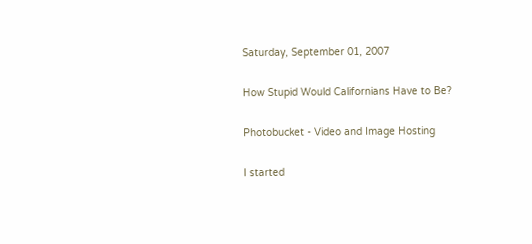Saturday, September 01, 2007

How Stupid Would Californians Have to Be?

Photobucket - Video and Image Hosting

I started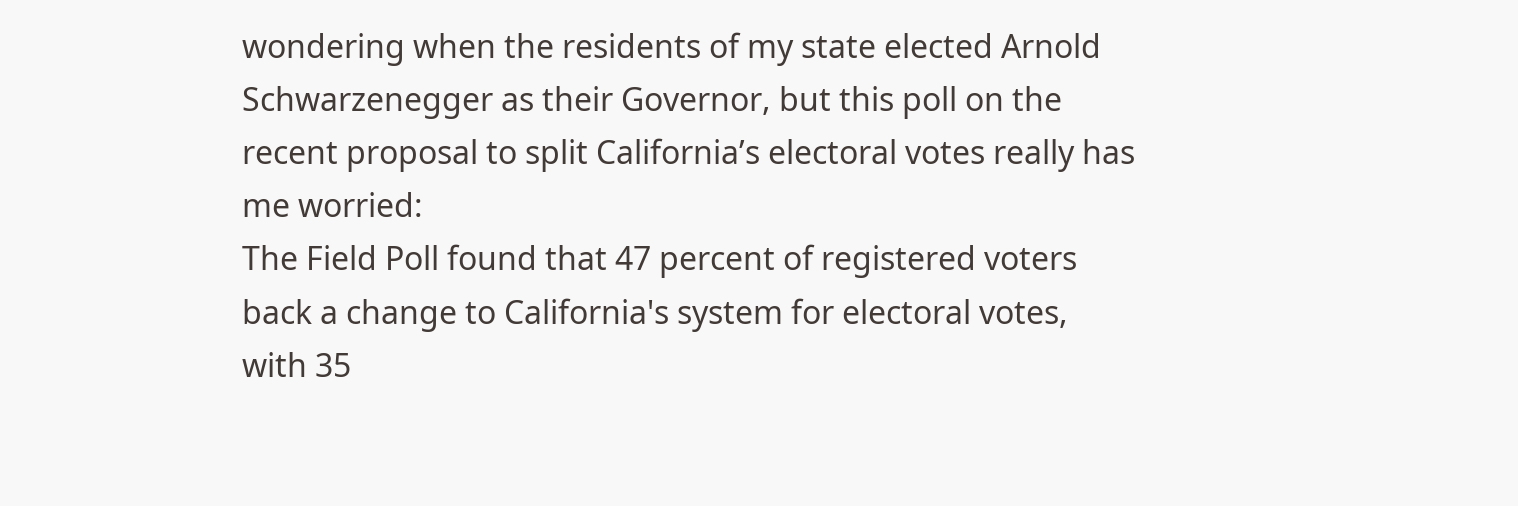wondering when the residents of my state elected Arnold Schwarzenegger as their Governor, but this poll on the recent proposal to split California’s electoral votes really has me worried:
The Field Poll found that 47 percent of registered voters back a change to California's system for electoral votes, with 35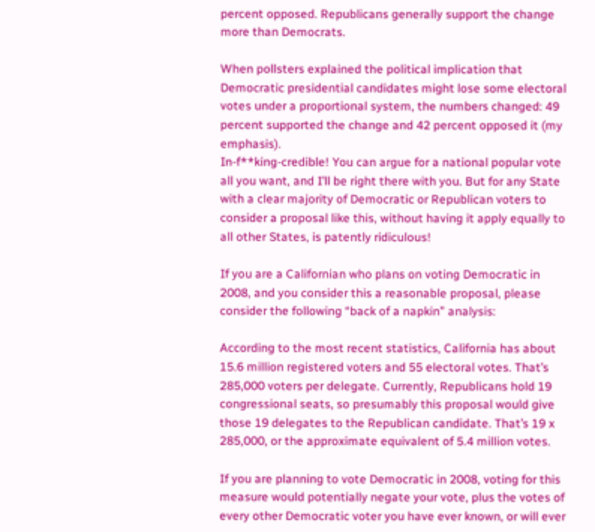percent opposed. Republicans generally support the change more than Democrats.

When pollsters explained the political implication that Democratic presidential candidates might lose some electoral votes under a proportional system, the numbers changed: 49 percent supported the change and 42 percent opposed it (my emphasis).
In-f**king-credible! You can argue for a national popular vote all you want, and I’ll be right there with you. But for any State with a clear majority of Democratic or Republican voters to consider a proposal like this, without having it apply equally to all other States, is patently ridiculous!

If you are a Californian who plans on voting Democratic in 2008, and you consider this a reasonable proposal, please consider the following “back of a napkin” analysis:

According to the most recent statistics, California has about 15.6 million registered voters and 55 electoral votes. That’s 285,000 voters per delegate. Currently, Republicans hold 19 congressional seats, so presumably this proposal would give those 19 delegates to the Republican candidate. That’s 19 x 285,000, or the approximate equivalent of 5.4 million votes.

If you are planning to vote Democratic in 2008, voting for this measure would potentially negate your vote, plus the votes of every other Democratic voter you have ever known, or will ever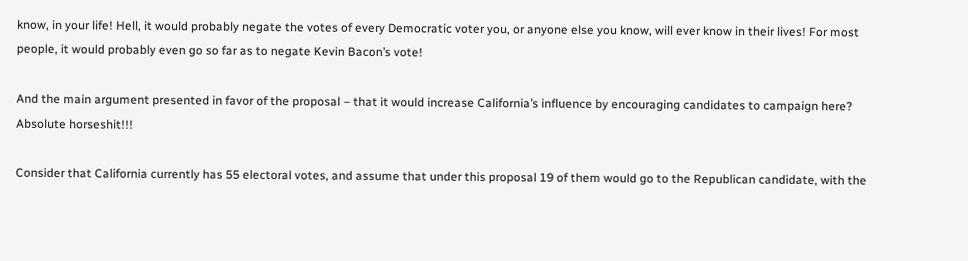know, in your life! Hell, it would probably negate the votes of every Democratic voter you, or anyone else you know, will ever know in their lives! For most people, it would probably even go so far as to negate Kevin Bacon’s vote!

And the main argument presented in favor of the proposal – that it would increase California’s influence by encouraging candidates to campaign here? Absolute horseshit!!!

Consider that California currently has 55 electoral votes, and assume that under this proposal 19 of them would go to the Republican candidate, with the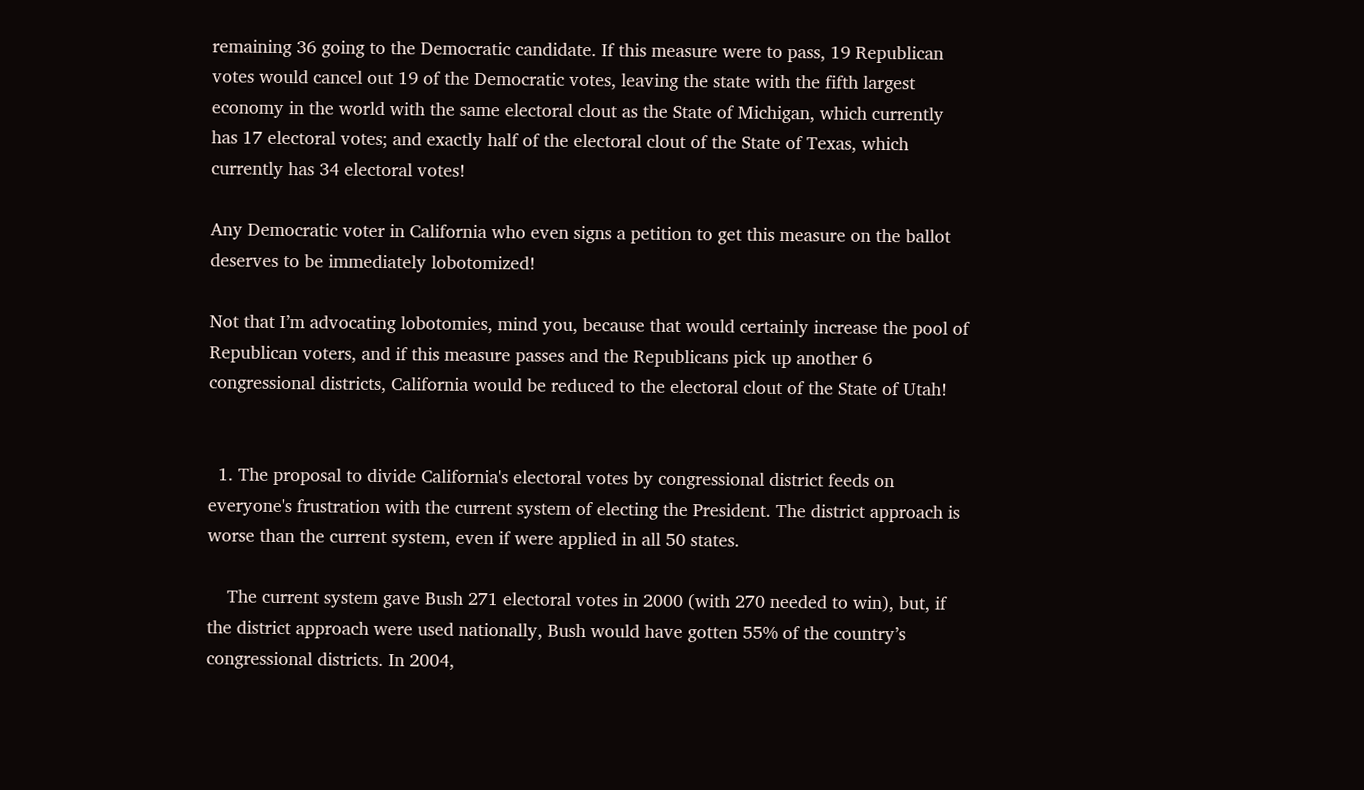remaining 36 going to the Democratic candidate. If this measure were to pass, 19 Republican votes would cancel out 19 of the Democratic votes, leaving the state with the fifth largest economy in the world with the same electoral clout as the State of Michigan, which currently has 17 electoral votes; and exactly half of the electoral clout of the State of Texas, which currently has 34 electoral votes!

Any Democratic voter in California who even signs a petition to get this measure on the ballot deserves to be immediately lobotomized!

Not that I’m advocating lobotomies, mind you, because that would certainly increase the pool of Republican voters, and if this measure passes and the Republicans pick up another 6 congressional districts, California would be reduced to the electoral clout of the State of Utah!


  1. The proposal to divide California's electoral votes by congressional district feeds on everyone's frustration with the current system of electing the President. The district approach is worse than the current system, even if were applied in all 50 states.

    The current system gave Bush 271 electoral votes in 2000 (with 270 needed to win), but, if the district approach were used nationally, Bush would have gotten 55% of the country’s congressional districts. In 2004,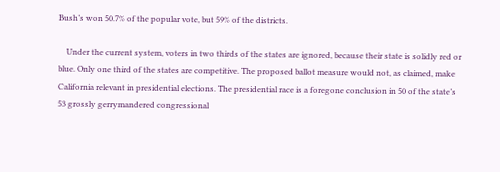Bush’s won 50.7% of the popular vote, but 59% of the districts.

    Under the current system, voters in two thirds of the states are ignored, because their state is solidly red or blue. Only one third of the states are competitive. The proposed ballot measure would not, as claimed, make California relevant in presidential elections. The presidential race is a foregone conclusion in 50 of the state’s 53 grossly gerrymandered congressional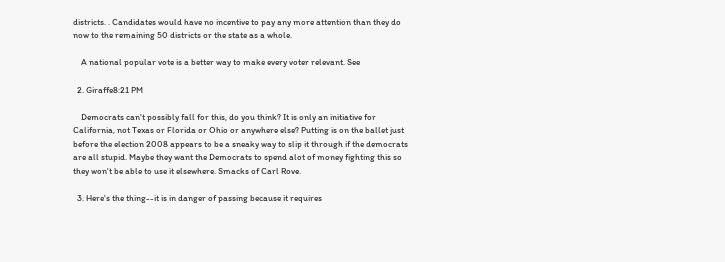districts. . Candidates would have no incentive to pay any more attention than they do now to the remaining 50 districts or the state as a whole.

    A national popular vote is a better way to make every voter relevant. See

  2. Giraffe8:21 PM

    Democrats can't possibly fall for this, do you think? It is only an initiative for California, not Texas or Florida or Ohio or anywhere else? Putting is on the ballet just before the election 2008 appears to be a sneaky way to slip it through if the democrats are all stupid. Maybe they want the Democrats to spend alot of money fighting this so they won't be able to use it elsewhere. Smacks of Carl Rove.

  3. Here's the thing--it is in danger of passing because it requires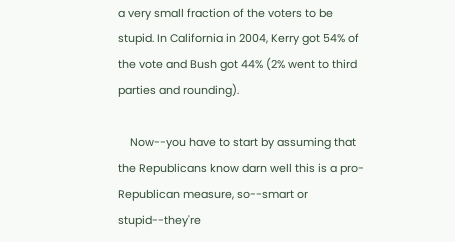a very small fraction of the voters to be stupid. In California in 2004, Kerry got 54% of the vote and Bush got 44% (2% went to third parties and rounding).

    Now--you have to start by assuming that the Republicans know darn well this is a pro-Republican measure, so--smart or stupid--they're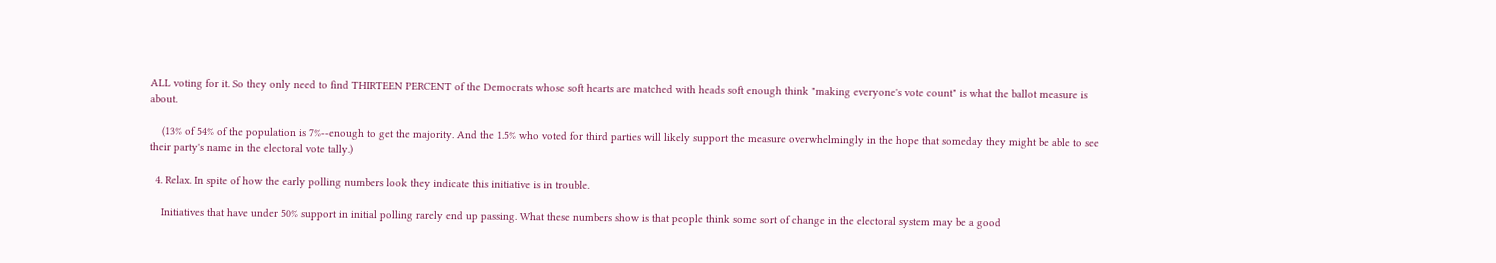ALL voting for it. So they only need to find THIRTEEN PERCENT of the Democrats whose soft hearts are matched with heads soft enough think "making everyone's vote count" is what the ballot measure is about.

    (13% of 54% of the population is 7%--enough to get the majority. And the 1.5% who voted for third parties will likely support the measure overwhelmingly in the hope that someday they might be able to see their party's name in the electoral vote tally.)

  4. Relax. In spite of how the early polling numbers look they indicate this initiative is in trouble.

    Initiatives that have under 50% support in initial polling rarely end up passing. What these numbers show is that people think some sort of change in the electoral system may be a good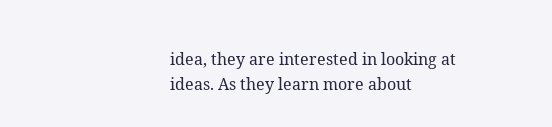idea, they are interested in looking at ideas. As they learn more about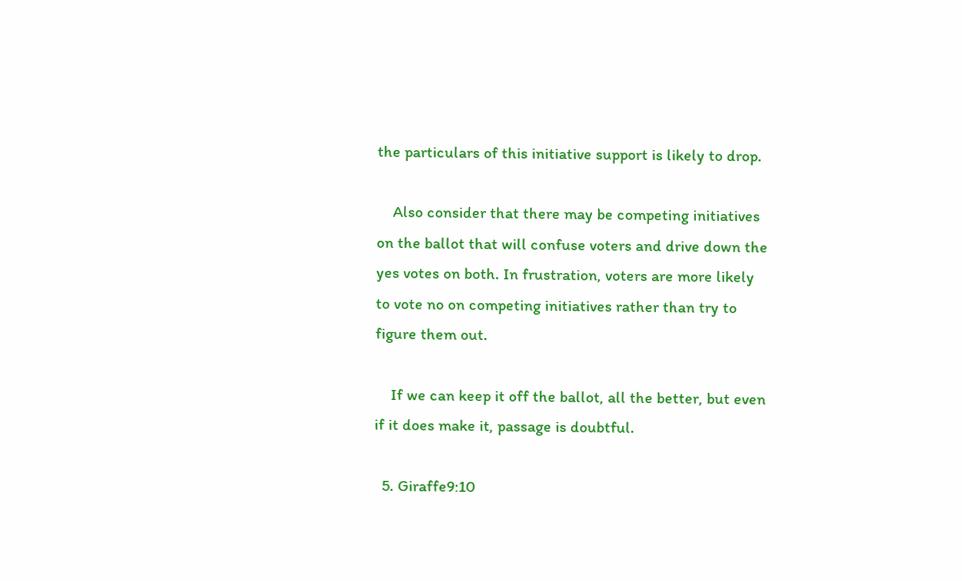the particulars of this initiative support is likely to drop.

    Also consider that there may be competing initiatives on the ballot that will confuse voters and drive down the yes votes on both. In frustration, voters are more likely to vote no on competing initiatives rather than try to figure them out.

    If we can keep it off the ballot, all the better, but even if it does make it, passage is doubtful.

  5. Giraffe9:10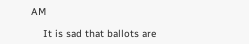AM

    It is sad that ballots are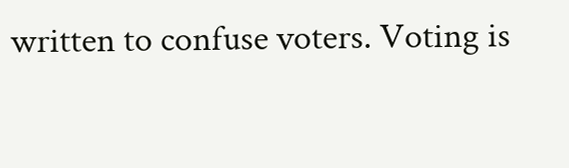written to confuse voters. Voting is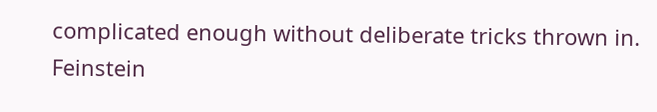complicated enough without deliberate tricks thrown in. Feinstein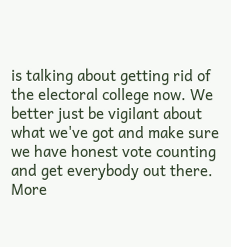is talking about getting rid of the electoral college now. We better just be vigilant about what we've got and make sure we have honest vote counting and get everybody out there. More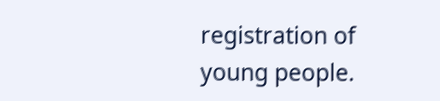registration of young people.